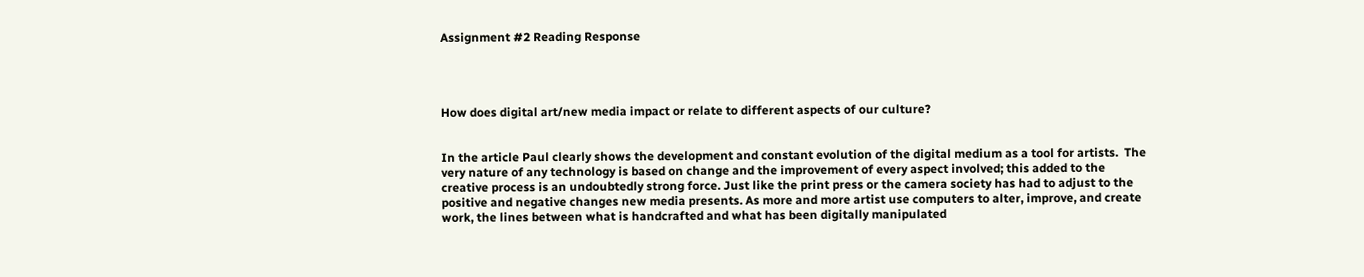Assignment #2 Reading Response




How does digital art/new media impact or relate to different aspects of our culture?


In the article Paul clearly shows the development and constant evolution of the digital medium as a tool for artists.  The very nature of any technology is based on change and the improvement of every aspect involved; this added to the creative process is an undoubtedly strong force. Just like the print press or the camera society has had to adjust to the positive and negative changes new media presents. As more and more artist use computers to alter, improve, and create work, the lines between what is handcrafted and what has been digitally manipulated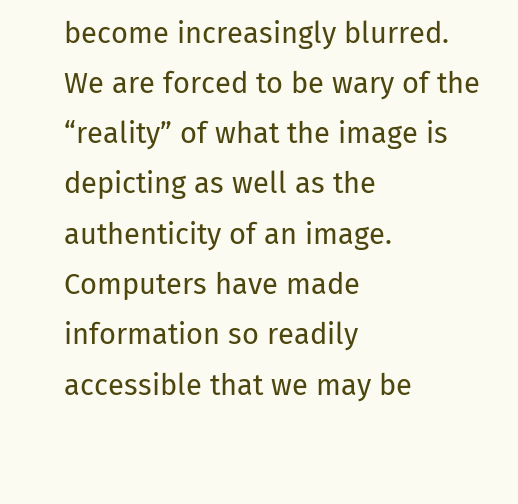become increasingly blurred.  We are forced to be wary of the “reality” of what the image is depicting as well as the authenticity of an image.  Computers have made information so readily accessible that we may be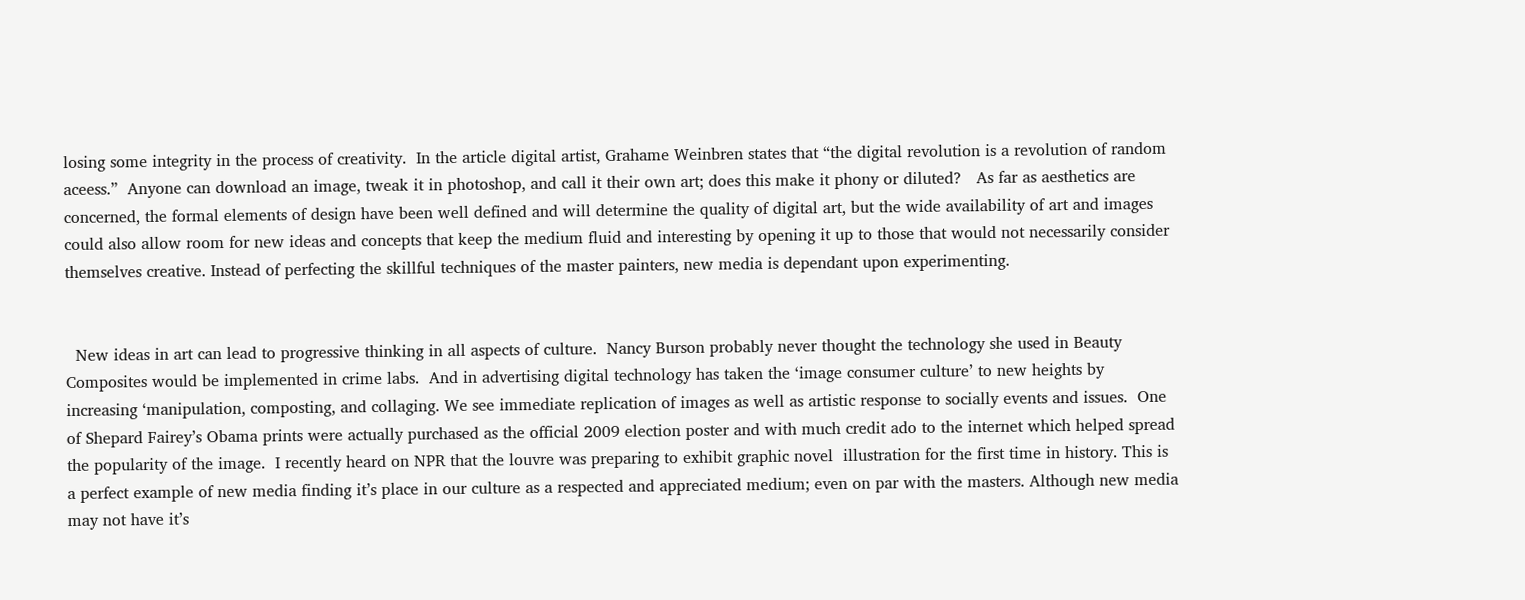losing some integrity in the process of creativity.  In the article digital artist, Grahame Weinbren states that “the digital revolution is a revolution of random aceess.”  Anyone can download an image, tweak it in photoshop, and call it their own art; does this make it phony or diluted?   As far as aesthetics are concerned, the formal elements of design have been well defined and will determine the quality of digital art, but the wide availability of art and images could also allow room for new ideas and concepts that keep the medium fluid and interesting by opening it up to those that would not necessarily consider themselves creative. Instead of perfecting the skillful techniques of the master painters, new media is dependant upon experimenting.


  New ideas in art can lead to progressive thinking in all aspects of culture.  Nancy Burson probably never thought the technology she used in Beauty Composites would be implemented in crime labs.  And in advertising digital technology has taken the ‘image consumer culture’ to new heights by increasing ‘manipulation, composting, and collaging. We see immediate replication of images as well as artistic response to socially events and issues.  One  of Shepard Fairey’s Obama prints were actually purchased as the official 2009 election poster and with much credit ado to the internet which helped spread the popularity of the image.  I recently heard on NPR that the louvre was preparing to exhibit graphic novel  illustration for the first time in history. This is a perfect example of new media finding it’s place in our culture as a respected and appreciated medium; even on par with the masters. Although new media may not have it’s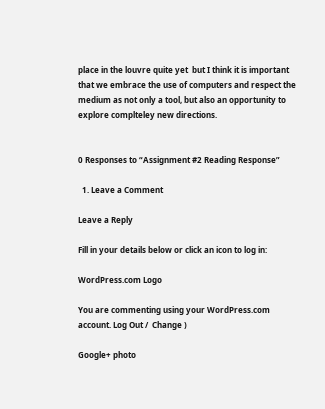place in the louvre quite yet  but I think it is important  that we embrace the use of computers and respect the medium as not only a tool, but also an opportunity to explore complteley new directions.


0 Responses to “Assignment #2 Reading Response”

  1. Leave a Comment

Leave a Reply

Fill in your details below or click an icon to log in:

WordPress.com Logo

You are commenting using your WordPress.com account. Log Out /  Change )

Google+ photo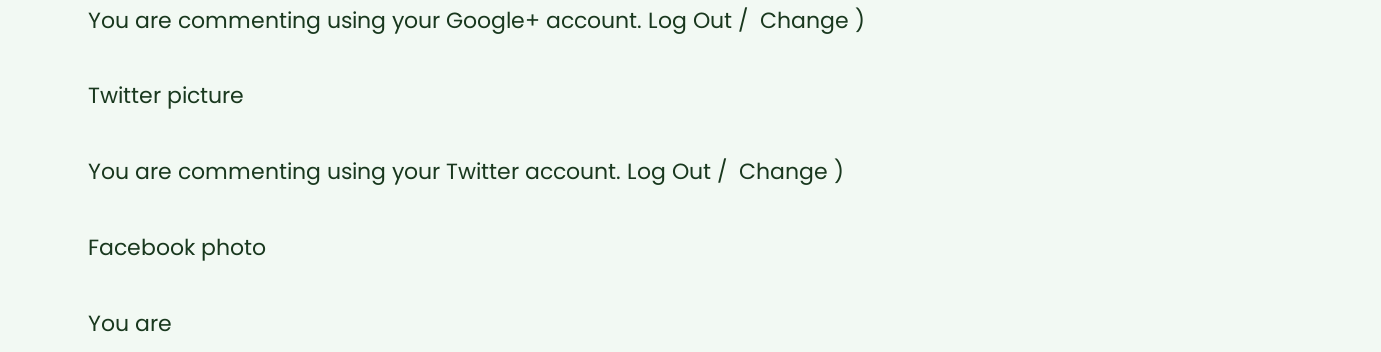You are commenting using your Google+ account. Log Out /  Change )

Twitter picture

You are commenting using your Twitter account. Log Out /  Change )

Facebook photo

You are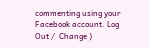commenting using your Facebook account. Log Out /  Change )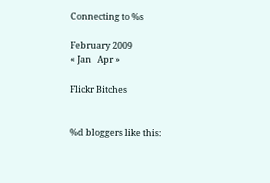Connecting to %s

February 2009
« Jan   Apr »

Flickr Bitches


%d bloggers like this: